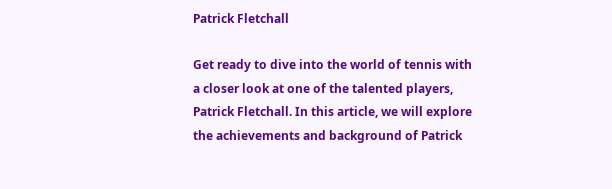Patrick Fletchall

Get ready to dive into the world of tennis with a closer look at one of the talented players, Patrick Fletchall. In this article, we will explore the achievements and background of Patrick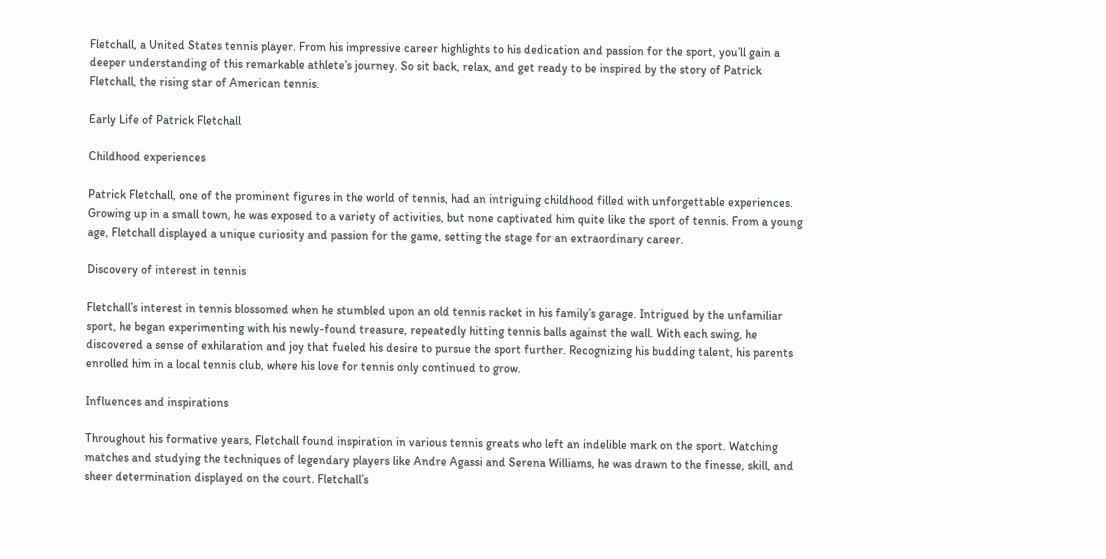Fletchall, a United States tennis player. From his impressive career highlights to his dedication and passion for the sport, you’ll gain a deeper understanding of this remarkable athlete’s journey. So sit back, relax, and get ready to be inspired by the story of Patrick Fletchall, the rising star of American tennis.

Early Life of Patrick Fletchall

Childhood experiences

Patrick Fletchall, one of the prominent figures in the world of tennis, had an intriguing childhood filled with unforgettable experiences. Growing up in a small town, he was exposed to a variety of activities, but none captivated him quite like the sport of tennis. From a young age, Fletchall displayed a unique curiosity and passion for the game, setting the stage for an extraordinary career.

Discovery of interest in tennis

Fletchall’s interest in tennis blossomed when he stumbled upon an old tennis racket in his family’s garage. Intrigued by the unfamiliar sport, he began experimenting with his newly-found treasure, repeatedly hitting tennis balls against the wall. With each swing, he discovered a sense of exhilaration and joy that fueled his desire to pursue the sport further. Recognizing his budding talent, his parents enrolled him in a local tennis club, where his love for tennis only continued to grow.

Influences and inspirations

Throughout his formative years, Fletchall found inspiration in various tennis greats who left an indelible mark on the sport. Watching matches and studying the techniques of legendary players like Andre Agassi and Serena Williams, he was drawn to the finesse, skill, and sheer determination displayed on the court. Fletchall’s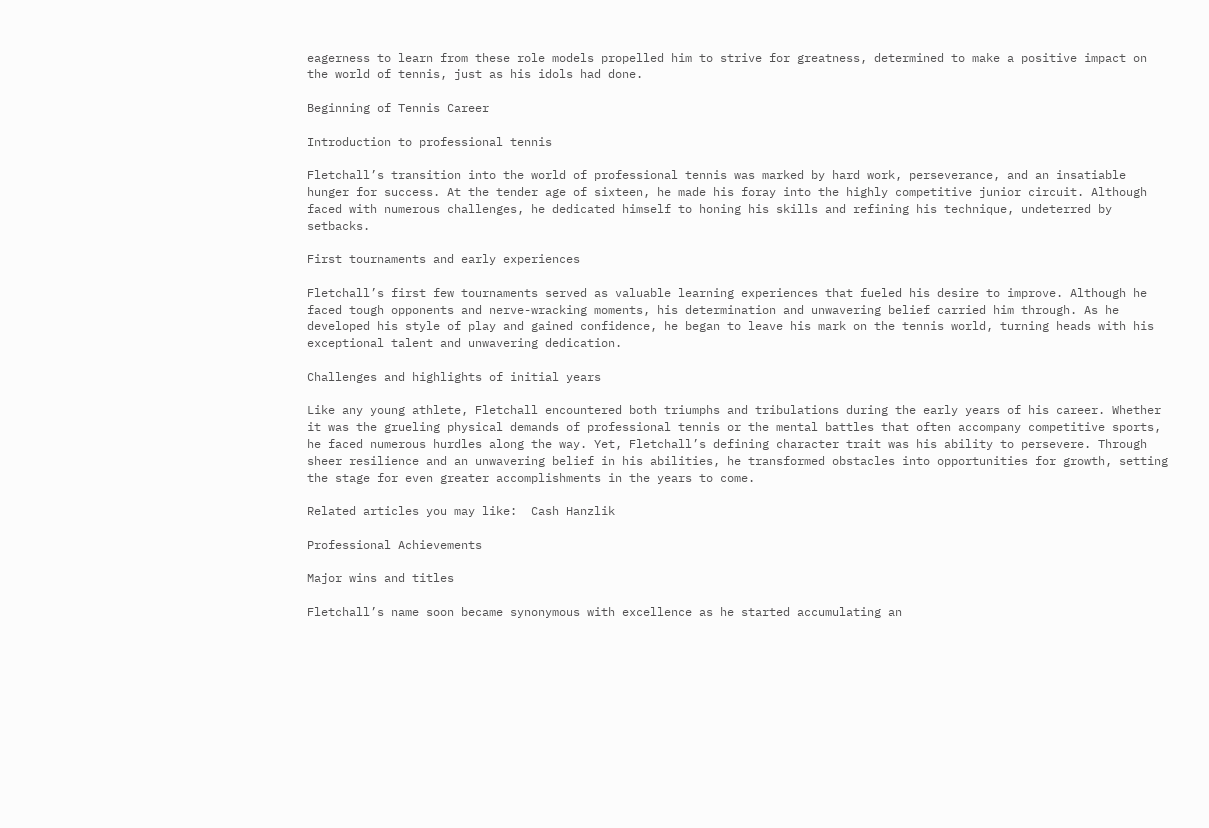eagerness to learn from these role models propelled him to strive for greatness, determined to make a positive impact on the world of tennis, just as his idols had done.

Beginning of Tennis Career

Introduction to professional tennis

Fletchall’s transition into the world of professional tennis was marked by hard work, perseverance, and an insatiable hunger for success. At the tender age of sixteen, he made his foray into the highly competitive junior circuit. Although faced with numerous challenges, he dedicated himself to honing his skills and refining his technique, undeterred by setbacks.

First tournaments and early experiences

Fletchall’s first few tournaments served as valuable learning experiences that fueled his desire to improve. Although he faced tough opponents and nerve-wracking moments, his determination and unwavering belief carried him through. As he developed his style of play and gained confidence, he began to leave his mark on the tennis world, turning heads with his exceptional talent and unwavering dedication.

Challenges and highlights of initial years

Like any young athlete, Fletchall encountered both triumphs and tribulations during the early years of his career. Whether it was the grueling physical demands of professional tennis or the mental battles that often accompany competitive sports, he faced numerous hurdles along the way. Yet, Fletchall’s defining character trait was his ability to persevere. Through sheer resilience and an unwavering belief in his abilities, he transformed obstacles into opportunities for growth, setting the stage for even greater accomplishments in the years to come.

Related articles you may like:  Cash Hanzlik

Professional Achievements

Major wins and titles

Fletchall’s name soon became synonymous with excellence as he started accumulating an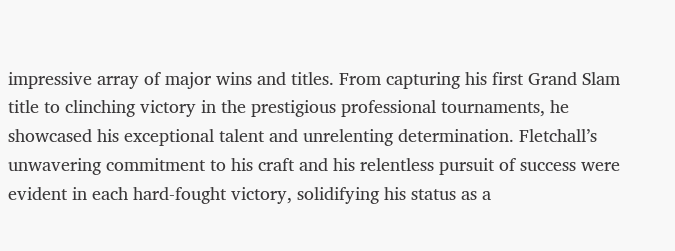impressive array of major wins and titles. From capturing his first Grand Slam title to clinching victory in the prestigious professional tournaments, he showcased his exceptional talent and unrelenting determination. Fletchall’s unwavering commitment to his craft and his relentless pursuit of success were evident in each hard-fought victory, solidifying his status as a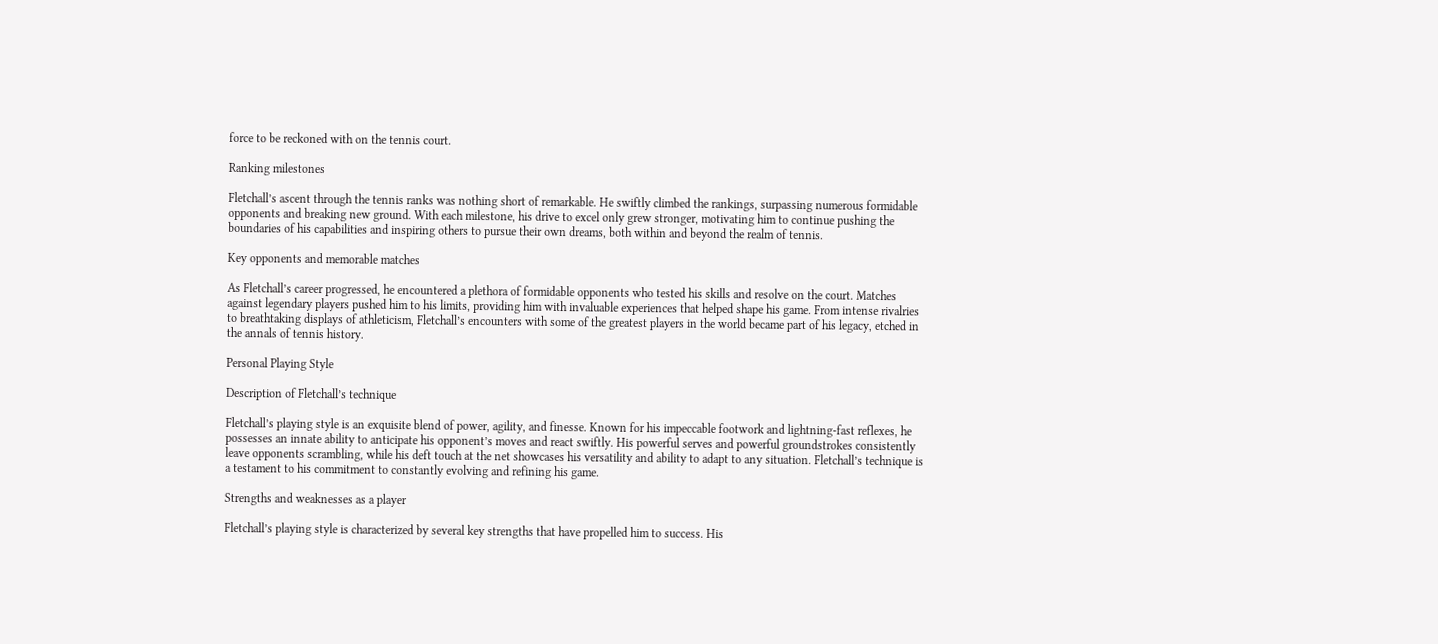force to be reckoned with on the tennis court.

Ranking milestones

Fletchall’s ascent through the tennis ranks was nothing short of remarkable. He swiftly climbed the rankings, surpassing numerous formidable opponents and breaking new ground. With each milestone, his drive to excel only grew stronger, motivating him to continue pushing the boundaries of his capabilities and inspiring others to pursue their own dreams, both within and beyond the realm of tennis.

Key opponents and memorable matches

As Fletchall’s career progressed, he encountered a plethora of formidable opponents who tested his skills and resolve on the court. Matches against legendary players pushed him to his limits, providing him with invaluable experiences that helped shape his game. From intense rivalries to breathtaking displays of athleticism, Fletchall’s encounters with some of the greatest players in the world became part of his legacy, etched in the annals of tennis history.

Personal Playing Style

Description of Fletchall’s technique

Fletchall’s playing style is an exquisite blend of power, agility, and finesse. Known for his impeccable footwork and lightning-fast reflexes, he possesses an innate ability to anticipate his opponent’s moves and react swiftly. His powerful serves and powerful groundstrokes consistently leave opponents scrambling, while his deft touch at the net showcases his versatility and ability to adapt to any situation. Fletchall’s technique is a testament to his commitment to constantly evolving and refining his game.

Strengths and weaknesses as a player

Fletchall’s playing style is characterized by several key strengths that have propelled him to success. His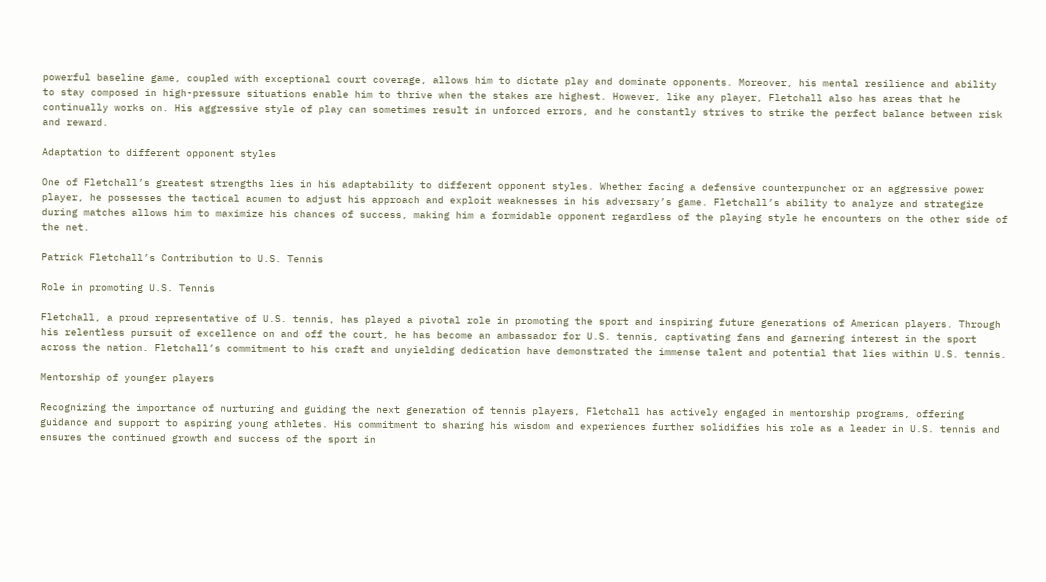powerful baseline game, coupled with exceptional court coverage, allows him to dictate play and dominate opponents. Moreover, his mental resilience and ability to stay composed in high-pressure situations enable him to thrive when the stakes are highest. However, like any player, Fletchall also has areas that he continually works on. His aggressive style of play can sometimes result in unforced errors, and he constantly strives to strike the perfect balance between risk and reward.

Adaptation to different opponent styles

One of Fletchall’s greatest strengths lies in his adaptability to different opponent styles. Whether facing a defensive counterpuncher or an aggressive power player, he possesses the tactical acumen to adjust his approach and exploit weaknesses in his adversary’s game. Fletchall’s ability to analyze and strategize during matches allows him to maximize his chances of success, making him a formidable opponent regardless of the playing style he encounters on the other side of the net.

Patrick Fletchall’s Contribution to U.S. Tennis

Role in promoting U.S. Tennis

Fletchall, a proud representative of U.S. tennis, has played a pivotal role in promoting the sport and inspiring future generations of American players. Through his relentless pursuit of excellence on and off the court, he has become an ambassador for U.S. tennis, captivating fans and garnering interest in the sport across the nation. Fletchall’s commitment to his craft and unyielding dedication have demonstrated the immense talent and potential that lies within U.S. tennis.

Mentorship of younger players

Recognizing the importance of nurturing and guiding the next generation of tennis players, Fletchall has actively engaged in mentorship programs, offering guidance and support to aspiring young athletes. His commitment to sharing his wisdom and experiences further solidifies his role as a leader in U.S. tennis and ensures the continued growth and success of the sport in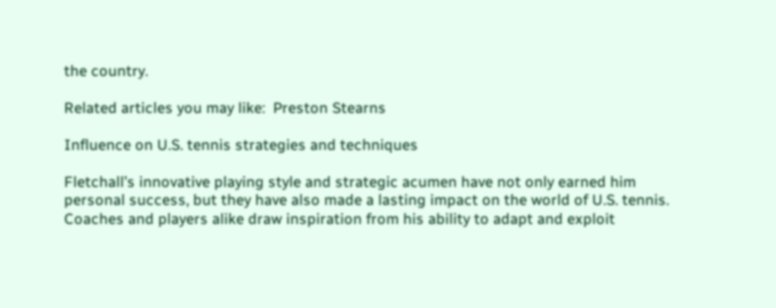the country.

Related articles you may like:  Preston Stearns

Influence on U.S. tennis strategies and techniques

Fletchall’s innovative playing style and strategic acumen have not only earned him personal success, but they have also made a lasting impact on the world of U.S. tennis. Coaches and players alike draw inspiration from his ability to adapt and exploit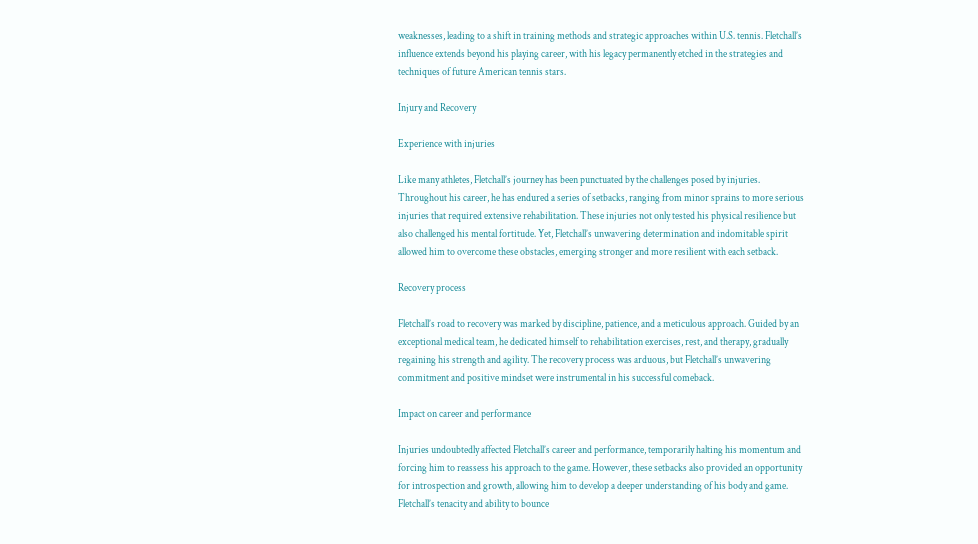weaknesses, leading to a shift in training methods and strategic approaches within U.S. tennis. Fletchall’s influence extends beyond his playing career, with his legacy permanently etched in the strategies and techniques of future American tennis stars.

Injury and Recovery

Experience with injuries

Like many athletes, Fletchall’s journey has been punctuated by the challenges posed by injuries. Throughout his career, he has endured a series of setbacks, ranging from minor sprains to more serious injuries that required extensive rehabilitation. These injuries not only tested his physical resilience but also challenged his mental fortitude. Yet, Fletchall’s unwavering determination and indomitable spirit allowed him to overcome these obstacles, emerging stronger and more resilient with each setback.

Recovery process

Fletchall’s road to recovery was marked by discipline, patience, and a meticulous approach. Guided by an exceptional medical team, he dedicated himself to rehabilitation exercises, rest, and therapy, gradually regaining his strength and agility. The recovery process was arduous, but Fletchall’s unwavering commitment and positive mindset were instrumental in his successful comeback.

Impact on career and performance

Injuries undoubtedly affected Fletchall’s career and performance, temporarily halting his momentum and forcing him to reassess his approach to the game. However, these setbacks also provided an opportunity for introspection and growth, allowing him to develop a deeper understanding of his body and game. Fletchall’s tenacity and ability to bounce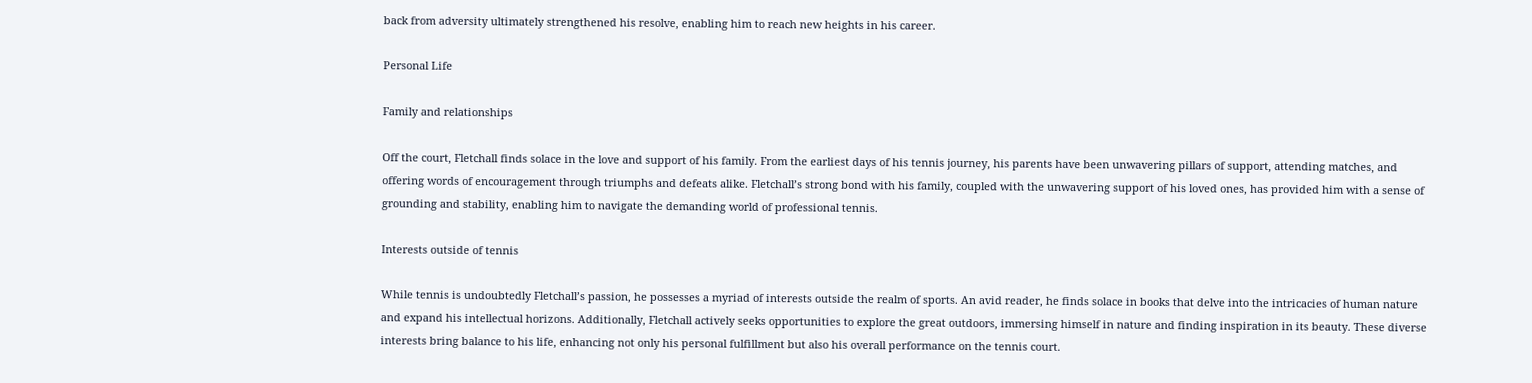back from adversity ultimately strengthened his resolve, enabling him to reach new heights in his career.

Personal Life

Family and relationships

Off the court, Fletchall finds solace in the love and support of his family. From the earliest days of his tennis journey, his parents have been unwavering pillars of support, attending matches, and offering words of encouragement through triumphs and defeats alike. Fletchall’s strong bond with his family, coupled with the unwavering support of his loved ones, has provided him with a sense of grounding and stability, enabling him to navigate the demanding world of professional tennis.

Interests outside of tennis

While tennis is undoubtedly Fletchall’s passion, he possesses a myriad of interests outside the realm of sports. An avid reader, he finds solace in books that delve into the intricacies of human nature and expand his intellectual horizons. Additionally, Fletchall actively seeks opportunities to explore the great outdoors, immersing himself in nature and finding inspiration in its beauty. These diverse interests bring balance to his life, enhancing not only his personal fulfillment but also his overall performance on the tennis court.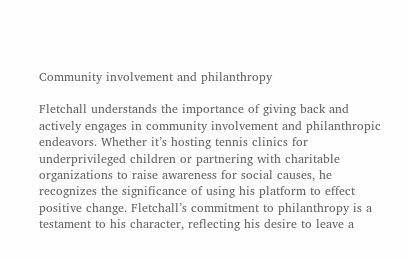Community involvement and philanthropy

Fletchall understands the importance of giving back and actively engages in community involvement and philanthropic endeavors. Whether it’s hosting tennis clinics for underprivileged children or partnering with charitable organizations to raise awareness for social causes, he recognizes the significance of using his platform to effect positive change. Fletchall’s commitment to philanthropy is a testament to his character, reflecting his desire to leave a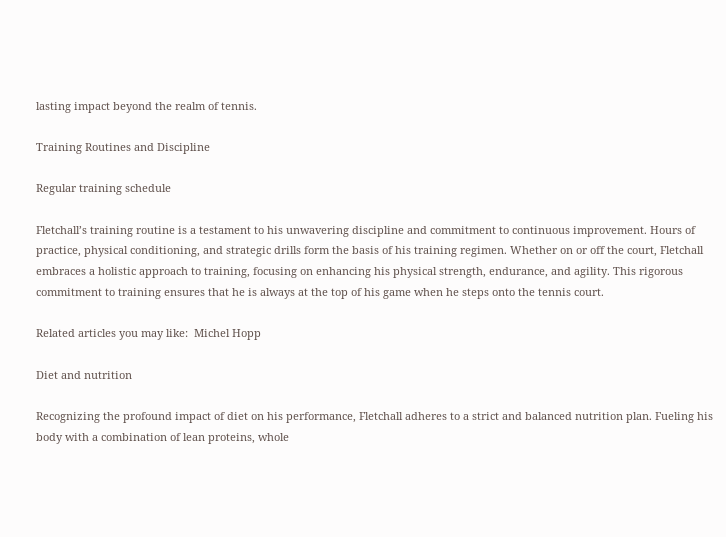lasting impact beyond the realm of tennis.

Training Routines and Discipline

Regular training schedule

Fletchall’s training routine is a testament to his unwavering discipline and commitment to continuous improvement. Hours of practice, physical conditioning, and strategic drills form the basis of his training regimen. Whether on or off the court, Fletchall embraces a holistic approach to training, focusing on enhancing his physical strength, endurance, and agility. This rigorous commitment to training ensures that he is always at the top of his game when he steps onto the tennis court.

Related articles you may like:  Michel Hopp

Diet and nutrition

Recognizing the profound impact of diet on his performance, Fletchall adheres to a strict and balanced nutrition plan. Fueling his body with a combination of lean proteins, whole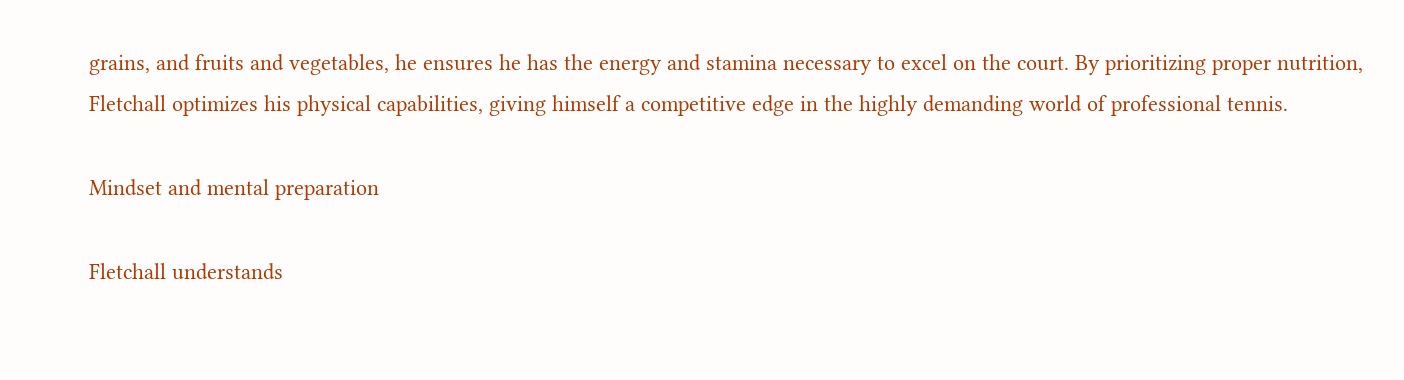grains, and fruits and vegetables, he ensures he has the energy and stamina necessary to excel on the court. By prioritizing proper nutrition, Fletchall optimizes his physical capabilities, giving himself a competitive edge in the highly demanding world of professional tennis.

Mindset and mental preparation

Fletchall understands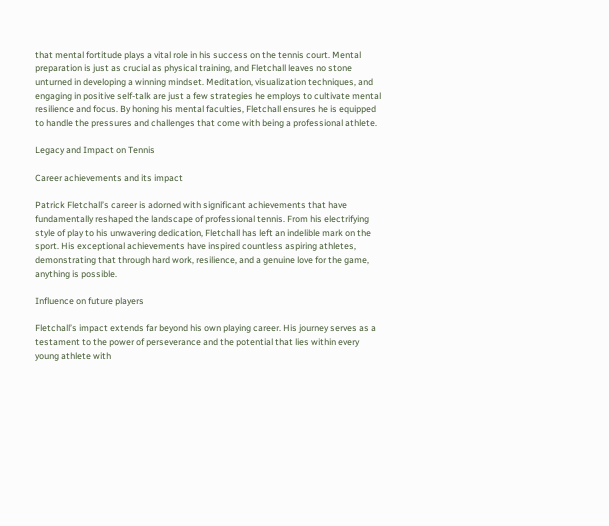that mental fortitude plays a vital role in his success on the tennis court. Mental preparation is just as crucial as physical training, and Fletchall leaves no stone unturned in developing a winning mindset. Meditation, visualization techniques, and engaging in positive self-talk are just a few strategies he employs to cultivate mental resilience and focus. By honing his mental faculties, Fletchall ensures he is equipped to handle the pressures and challenges that come with being a professional athlete.

Legacy and Impact on Tennis

Career achievements and its impact

Patrick Fletchall’s career is adorned with significant achievements that have fundamentally reshaped the landscape of professional tennis. From his electrifying style of play to his unwavering dedication, Fletchall has left an indelible mark on the sport. His exceptional achievements have inspired countless aspiring athletes, demonstrating that through hard work, resilience, and a genuine love for the game, anything is possible.

Influence on future players

Fletchall’s impact extends far beyond his own playing career. His journey serves as a testament to the power of perseverance and the potential that lies within every young athlete with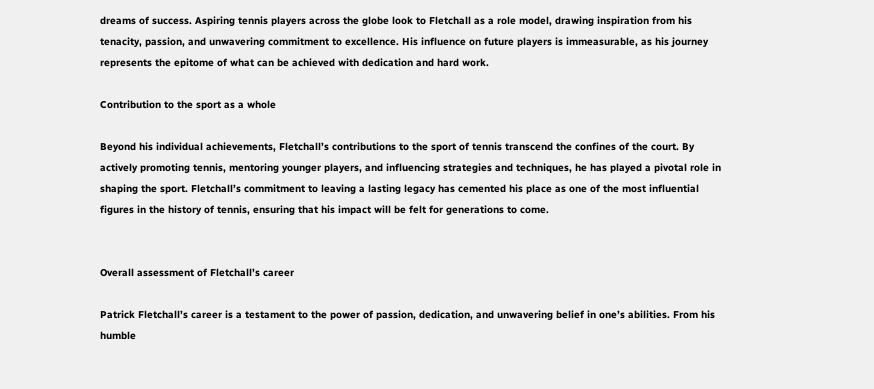dreams of success. Aspiring tennis players across the globe look to Fletchall as a role model, drawing inspiration from his tenacity, passion, and unwavering commitment to excellence. His influence on future players is immeasurable, as his journey represents the epitome of what can be achieved with dedication and hard work.

Contribution to the sport as a whole

Beyond his individual achievements, Fletchall’s contributions to the sport of tennis transcend the confines of the court. By actively promoting tennis, mentoring younger players, and influencing strategies and techniques, he has played a pivotal role in shaping the sport. Fletchall’s commitment to leaving a lasting legacy has cemented his place as one of the most influential figures in the history of tennis, ensuring that his impact will be felt for generations to come.


Overall assessment of Fletchall’s career

Patrick Fletchall’s career is a testament to the power of passion, dedication, and unwavering belief in one’s abilities. From his humble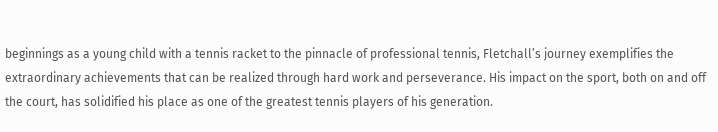beginnings as a young child with a tennis racket to the pinnacle of professional tennis, Fletchall’s journey exemplifies the extraordinary achievements that can be realized through hard work and perseverance. His impact on the sport, both on and off the court, has solidified his place as one of the greatest tennis players of his generation.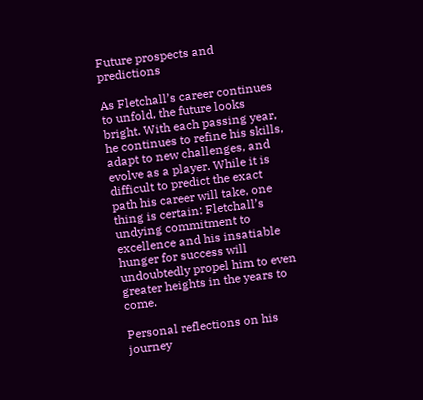Future prospects and predictions

As Fletchall’s career continues to unfold, the future looks bright. With each passing year, he continues to refine his skills, adapt to new challenges, and evolve as a player. While it is difficult to predict the exact path his career will take, one thing is certain: Fletchall’s undying commitment to excellence and his insatiable hunger for success will undoubtedly propel him to even greater heights in the years to come.

Personal reflections on his journey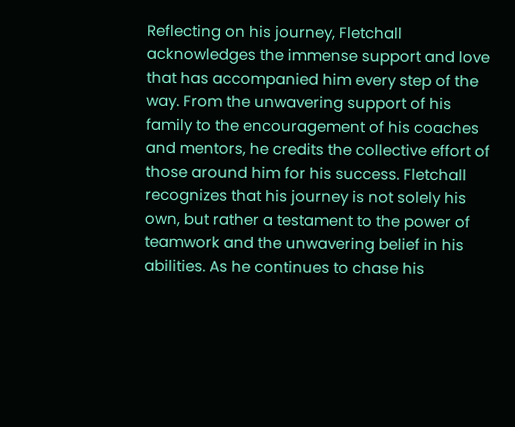Reflecting on his journey, Fletchall acknowledges the immense support and love that has accompanied him every step of the way. From the unwavering support of his family to the encouragement of his coaches and mentors, he credits the collective effort of those around him for his success. Fletchall recognizes that his journey is not solely his own, but rather a testament to the power of teamwork and the unwavering belief in his abilities. As he continues to chase his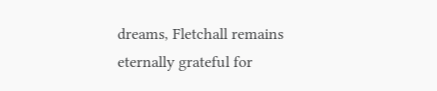dreams, Fletchall remains eternally grateful for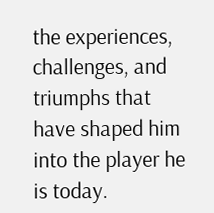the experiences, challenges, and triumphs that have shaped him into the player he is today.